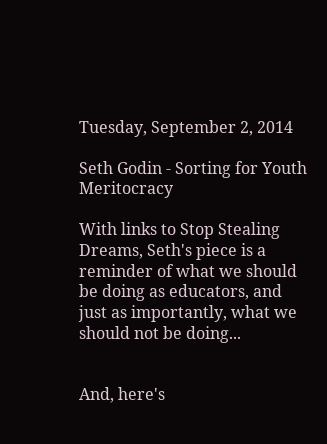Tuesday, September 2, 2014

Seth Godin - Sorting for Youth Meritocracy

With links to Stop Stealing Dreams, Seth's piece is a reminder of what we should be doing as educators, and just as importantly, what we should not be doing...


And, here's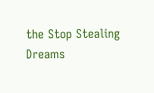the Stop Stealing Dreams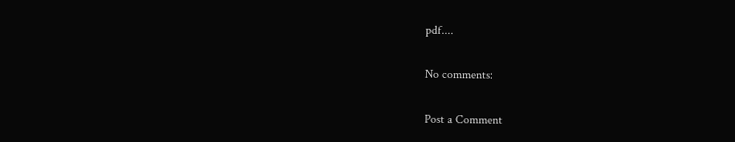pdf....

No comments:

Post a Comment